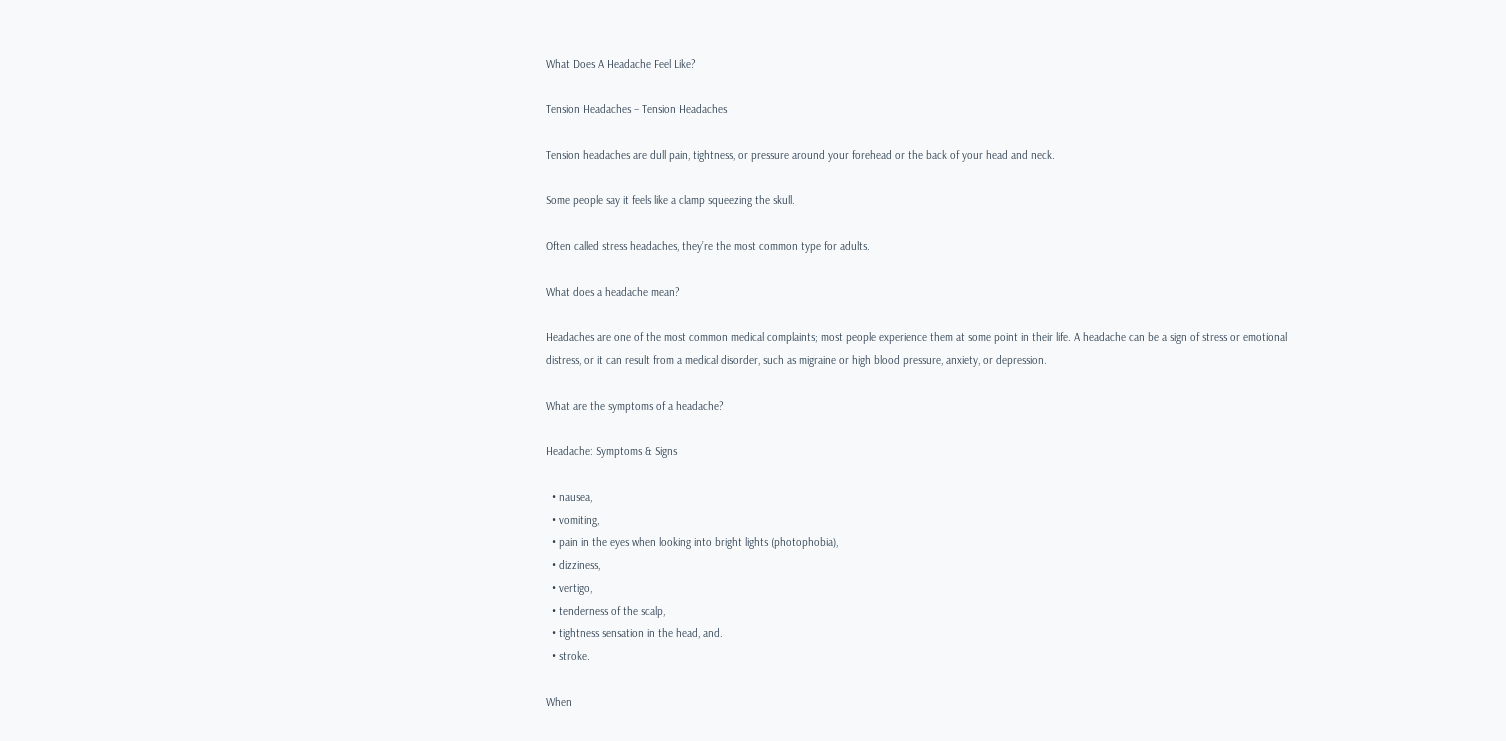What Does A Headache Feel Like?

Tension Headaches – Tension Headaches

Tension headaches are dull pain, tightness, or pressure around your forehead or the back of your head and neck.

Some people say it feels like a clamp squeezing the skull.

Often called stress headaches, they’re the most common type for adults.

What does a headache mean?

Headaches are one of the most common medical complaints; most people experience them at some point in their life. A headache can be a sign of stress or emotional distress, or it can result from a medical disorder, such as migraine or high blood pressure, anxiety, or depression.

What are the symptoms of a headache?

Headache: Symptoms & Signs

  • nausea,
  • vomiting,
  • pain in the eyes when looking into bright lights (photophobia),
  • dizziness,
  • vertigo,
  • tenderness of the scalp,
  • tightness sensation in the head, and.
  • stroke.

When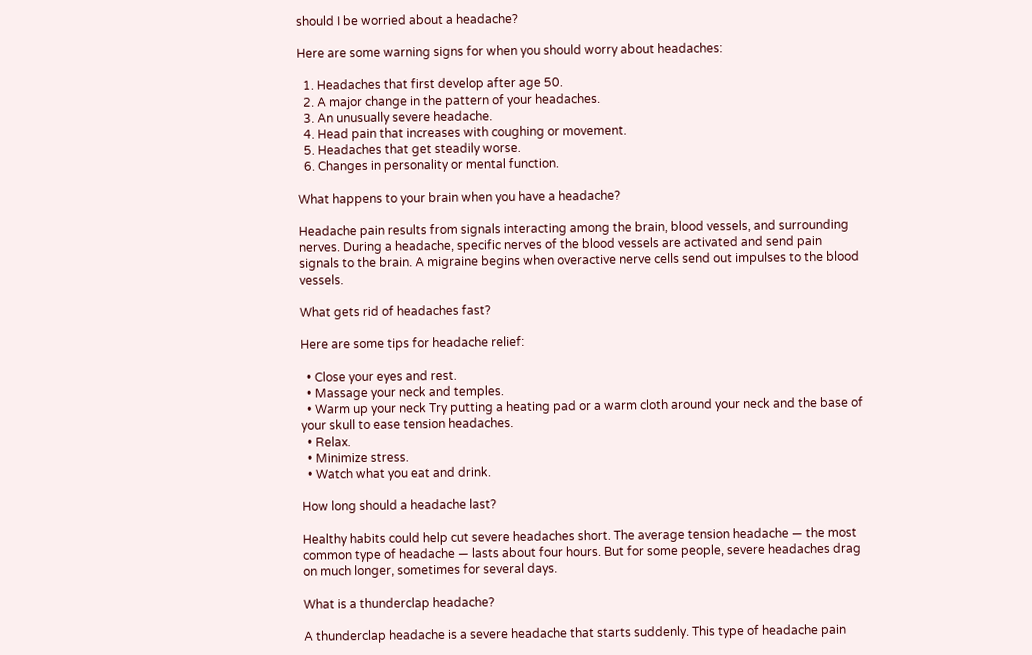should I be worried about a headache?

Here are some warning signs for when you should worry about headaches:

  1. Headaches that first develop after age 50.
  2. A major change in the pattern of your headaches.
  3. An unusually severe headache.
  4. Head pain that increases with coughing or movement.
  5. Headaches that get steadily worse.
  6. Changes in personality or mental function.

What happens to your brain when you have a headache?

Headache pain results from signals interacting among the brain, blood vessels, and surrounding nerves. During a headache, specific nerves of the blood vessels are activated and send pain signals to the brain. A migraine begins when overactive nerve cells send out impulses to the blood vessels.

What gets rid of headaches fast?

Here are some tips for headache relief:

  • Close your eyes and rest.
  • Massage your neck and temples.
  • Warm up your neck Try putting a heating pad or a warm cloth around your neck and the base of your skull to ease tension headaches.
  • Relax.
  • Minimize stress.
  • Watch what you eat and drink.

How long should a headache last?

Healthy habits could help cut severe headaches short. The average tension headache — the most common type of headache — lasts about four hours. But for some people, severe headaches drag on much longer, sometimes for several days.

What is a thunderclap headache?

A thunderclap headache is a severe headache that starts suddenly. This type of headache pain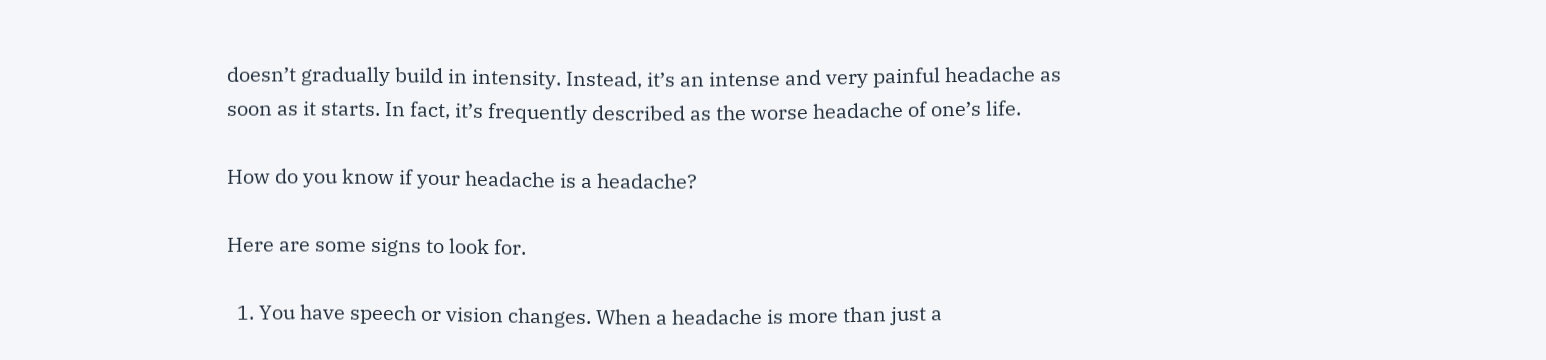doesn’t gradually build in intensity. Instead, it’s an intense and very painful headache as soon as it starts. In fact, it’s frequently described as the worse headache of one’s life.

How do you know if your headache is a headache?

Here are some signs to look for.

  1. You have speech or vision changes. When a headache is more than just a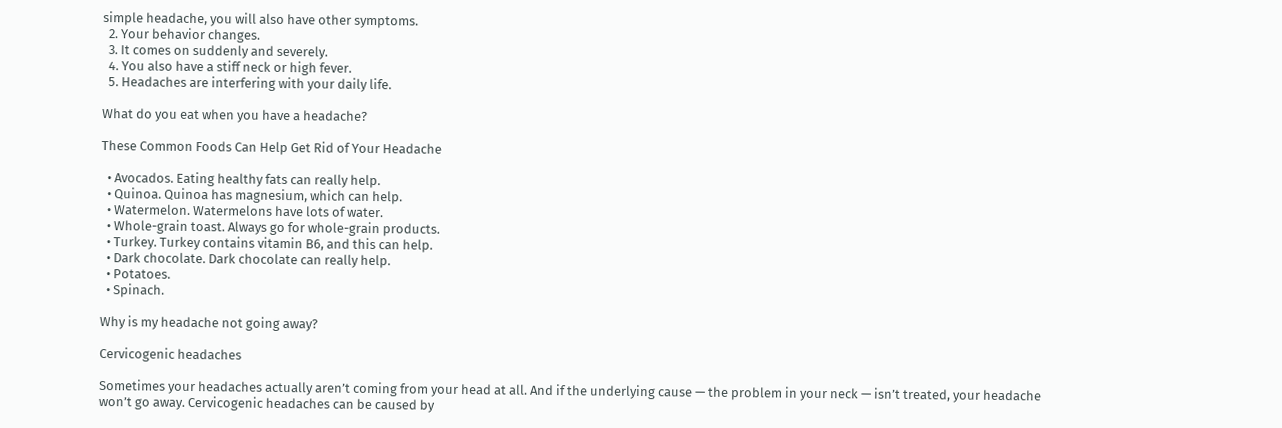simple headache, you will also have other symptoms.
  2. Your behavior changes.
  3. It comes on suddenly and severely.
  4. You also have a stiff neck or high fever.
  5. Headaches are interfering with your daily life.

What do you eat when you have a headache?

These Common Foods Can Help Get Rid of Your Headache

  • Avocados. Eating healthy fats can really help.
  • Quinoa. Quinoa has magnesium, which can help.
  • Watermelon. Watermelons have lots of water.
  • Whole-grain toast. Always go for whole-grain products.
  • Turkey. Turkey contains vitamin B6, and this can help.
  • Dark chocolate. Dark chocolate can really help.
  • Potatoes.
  • Spinach.

Why is my headache not going away?

Cervicogenic headaches

Sometimes your headaches actually aren’t coming from your head at all. And if the underlying cause — the problem in your neck — isn’t treated, your headache won’t go away. Cervicogenic headaches can be caused by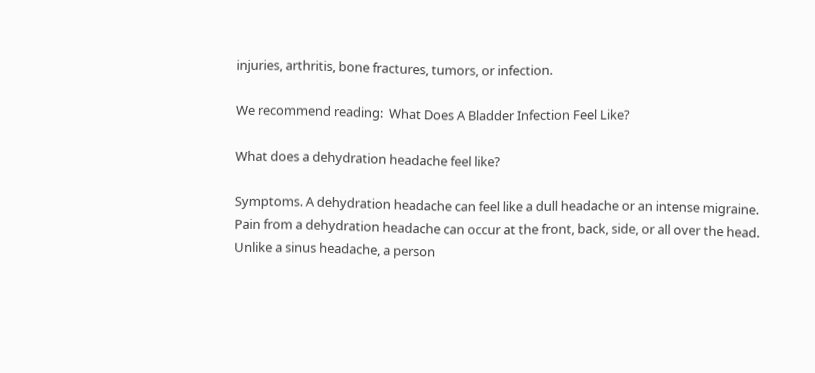injuries, arthritis, bone fractures, tumors, or infection.

We recommend reading:  What Does A Bladder Infection Feel Like?

What does a dehydration headache feel like?

Symptoms. A dehydration headache can feel like a dull headache or an intense migraine. Pain from a dehydration headache can occur at the front, back, side, or all over the head. Unlike a sinus headache, a person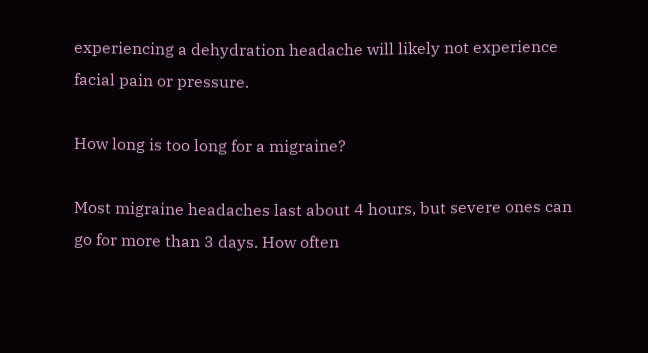experiencing a dehydration headache will likely not experience facial pain or pressure.

How long is too long for a migraine?

Most migraine headaches last about 4 hours, but severe ones can go for more than 3 days. How often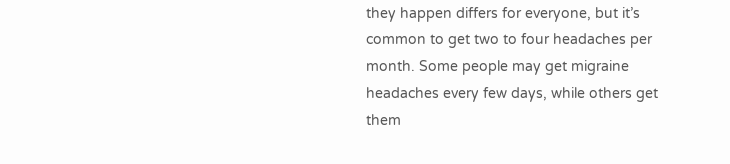they happen differs for everyone, but it’s common to get two to four headaches per month. Some people may get migraine headaches every few days, while others get them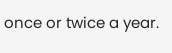once or twice a year.